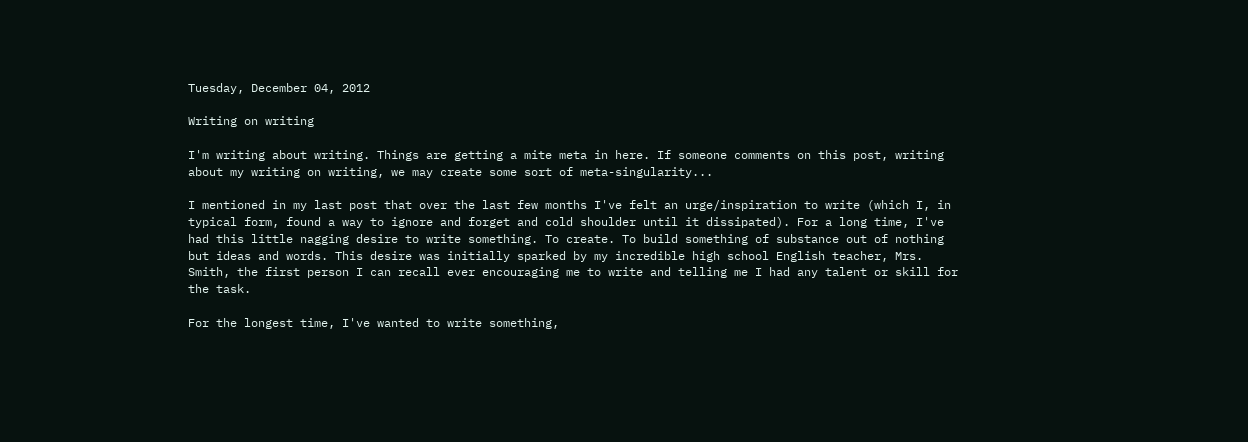Tuesday, December 04, 2012

Writing on writing

I'm writing about writing. Things are getting a mite meta in here. If someone comments on this post, writing about my writing on writing, we may create some sort of meta-singularity...

I mentioned in my last post that over the last few months I've felt an urge/inspiration to write (which I, in typical form, found a way to ignore and forget and cold shoulder until it dissipated). For a long time, I've had this little nagging desire to write something. To create. To build something of substance out of nothing but ideas and words. This desire was initially sparked by my incredible high school English teacher, Mrs. Smith, the first person I can recall ever encouraging me to write and telling me I had any talent or skill for the task.

For the longest time, I've wanted to write something,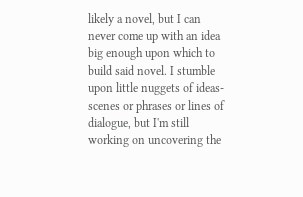likely a novel, but I can never come up with an idea big enough upon which to build said novel. I stumble upon little nuggets of ideas-scenes or phrases or lines of dialogue, but I'm still working on uncovering the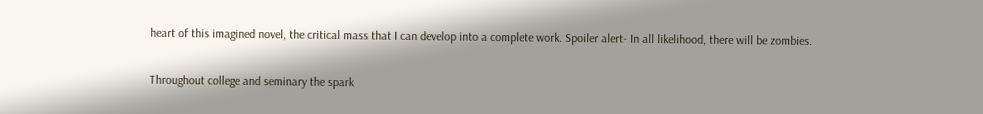heart of this imagined novel, the critical mass that I can develop into a complete work. Spoiler alert- In all likelihood, there will be zombies.

Throughout college and seminary the spark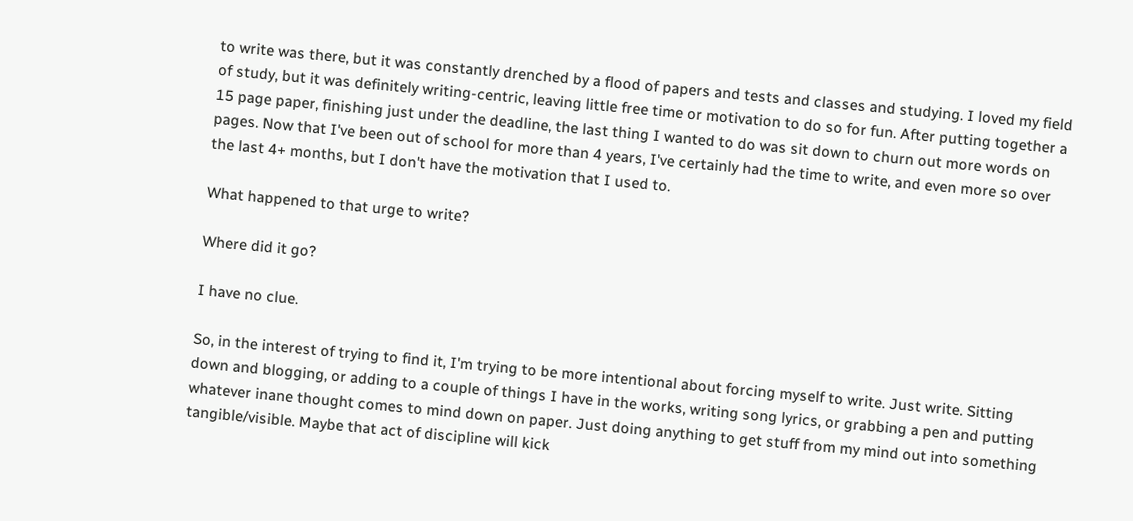to write was there, but it was constantly drenched by a flood of papers and tests and classes and studying. I loved my field of study, but it was definitely writing-centric, leaving little free time or motivation to do so for fun. After putting together a 15 page paper, finishing just under the deadline, the last thing I wanted to do was sit down to churn out more words on pages. Now that I've been out of school for more than 4 years, I've certainly had the time to write, and even more so over the last 4+ months, but I don't have the motivation that I used to.

What happened to that urge to write?

Where did it go?

I have no clue.

So, in the interest of trying to find it, I'm trying to be more intentional about forcing myself to write. Just write. Sitting down and blogging, or adding to a couple of things I have in the works, writing song lyrics, or grabbing a pen and putting whatever inane thought comes to mind down on paper. Just doing anything to get stuff from my mind out into something tangible/visible. Maybe that act of discipline will kick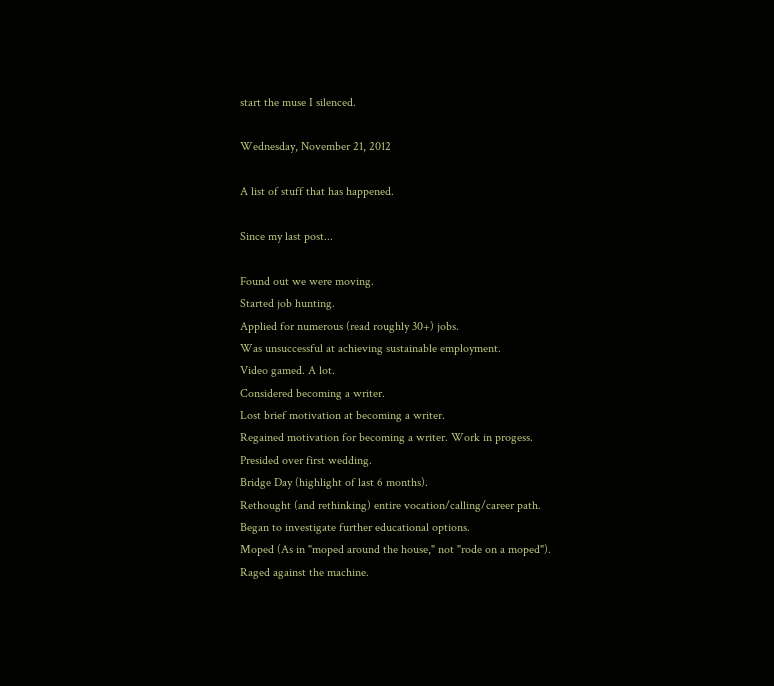start the muse I silenced.

Wednesday, November 21, 2012

A list of stuff that has happened.

Since my last post...

Found out we were moving.
Started job hunting.
Applied for numerous (read roughly 30+) jobs.
Was unsuccessful at achieving sustainable employment.
Video gamed. A lot.
Considered becoming a writer.
Lost brief motivation at becoming a writer.
Regained motivation for becoming a writer. Work in progess.
Presided over first wedding.
Bridge Day (highlight of last 6 months).
Rethought (and rethinking) entire vocation/calling/career path.
Began to investigate further educational options.
Moped (As in "moped around the house," not "rode on a moped").
Raged against the machine.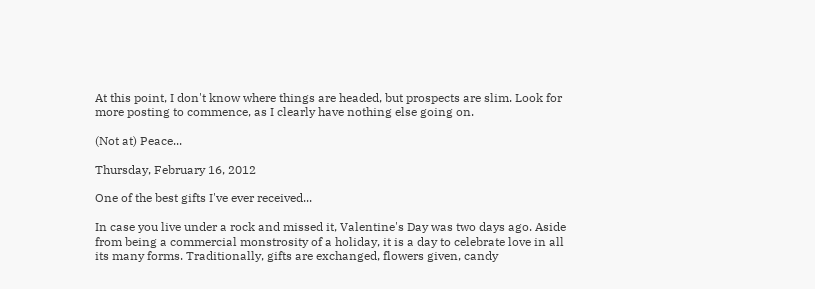At this point, I don't know where things are headed, but prospects are slim. Look for more posting to commence, as I clearly have nothing else going on.

(Not at) Peace...

Thursday, February 16, 2012

One of the best gifts I've ever received...

In case you live under a rock and missed it, Valentine's Day was two days ago. Aside from being a commercial monstrosity of a holiday, it is a day to celebrate love in all its many forms. Traditionally, gifts are exchanged, flowers given, candy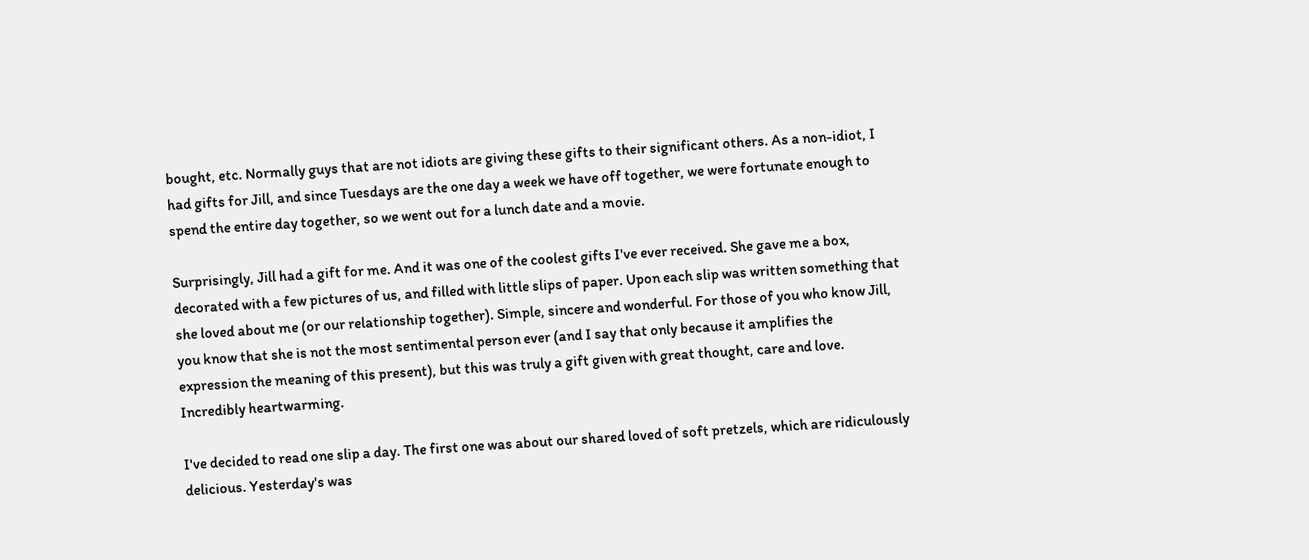bought, etc. Normally guys that are not idiots are giving these gifts to their significant others. As a non-idiot, I had gifts for Jill, and since Tuesdays are the one day a week we have off together, we were fortunate enough to spend the entire day together, so we went out for a lunch date and a movie.

Surprisingly, Jill had a gift for me. And it was one of the coolest gifts I've ever received. She gave me a box, decorated with a few pictures of us, and filled with little slips of paper. Upon each slip was written something that she loved about me (or our relationship together). Simple, sincere and wonderful. For those of you who know Jill, you know that she is not the most sentimental person ever (and I say that only because it amplifies the expression the meaning of this present), but this was truly a gift given with great thought, care and love. Incredibly heartwarming.

I've decided to read one slip a day. The first one was about our shared loved of soft pretzels, which are ridiculously delicious. Yesterday's was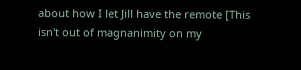about how I let Jill have the remote [This isn't out of magnanimity on my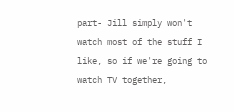part- Jill simply won't watch most of the stuff I like, so if we're going to watch TV together,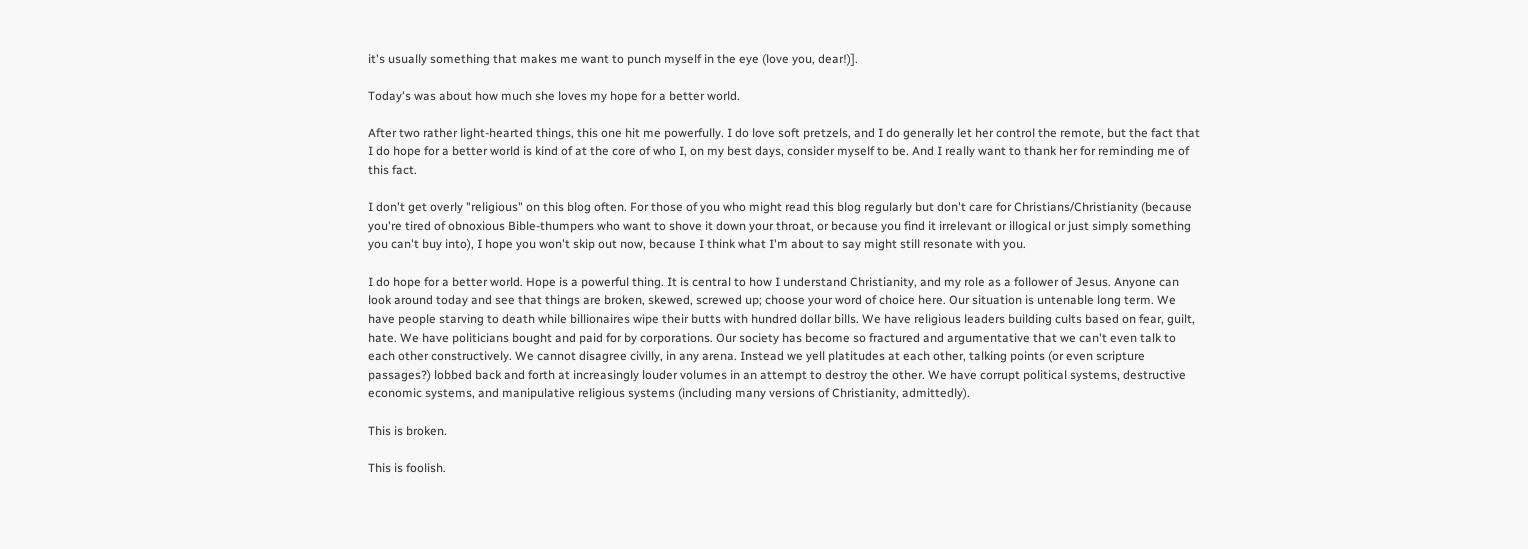it's usually something that makes me want to punch myself in the eye (love you, dear!)].

Today's was about how much she loves my hope for a better world.

After two rather light-hearted things, this one hit me powerfully. I do love soft pretzels, and I do generally let her control the remote, but the fact that I do hope for a better world is kind of at the core of who I, on my best days, consider myself to be. And I really want to thank her for reminding me of this fact.

I don't get overly "religious" on this blog often. For those of you who might read this blog regularly but don't care for Christians/Christianity (because you're tired of obnoxious Bible-thumpers who want to shove it down your throat, or because you find it irrelevant or illogical or just simply something you can't buy into), I hope you won't skip out now, because I think what I'm about to say might still resonate with you.

I do hope for a better world. Hope is a powerful thing. It is central to how I understand Christianity, and my role as a follower of Jesus. Anyone can look around today and see that things are broken, skewed, screwed up; choose your word of choice here. Our situation is untenable long term. We have people starving to death while billionaires wipe their butts with hundred dollar bills. We have religious leaders building cults based on fear, guilt, hate. We have politicians bought and paid for by corporations. Our society has become so fractured and argumentative that we can't even talk to each other constructively. We cannot disagree civilly, in any arena. Instead we yell platitudes at each other, talking points (or even scripture passages?) lobbed back and forth at increasingly louder volumes in an attempt to destroy the other. We have corrupt political systems, destructive economic systems, and manipulative religious systems (including many versions of Christianity, admittedly).

This is broken.

This is foolish.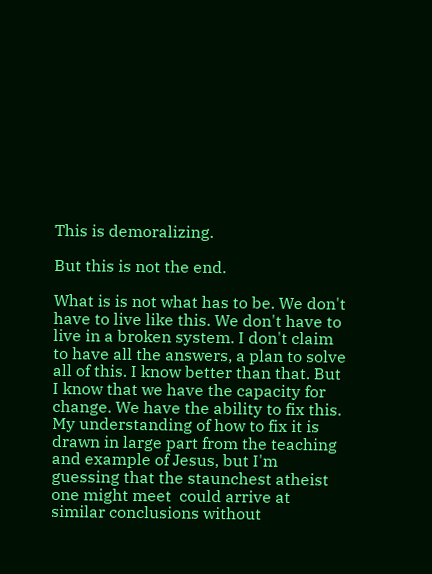This is demoralizing.

But this is not the end.

What is is not what has to be. We don't have to live like this. We don't have to live in a broken system. I don't claim to have all the answers, a plan to solve all of this. I know better than that. But I know that we have the capacity for change. We have the ability to fix this. My understanding of how to fix it is drawn in large part from the teaching and example of Jesus, but I'm guessing that the staunchest atheist one might meet  could arrive at similar conclusions without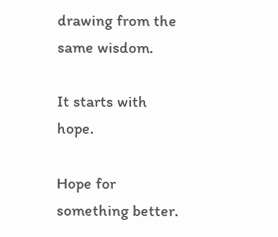drawing from the same wisdom.

It starts with hope.

Hope for something better.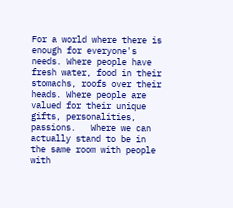For a world where there is enough for everyone's needs. Where people have fresh water, food in their stomachs, roofs over their heads. Where people are valued for their unique gifts, personalities, passions.   Where we can actually stand to be in the same room with people with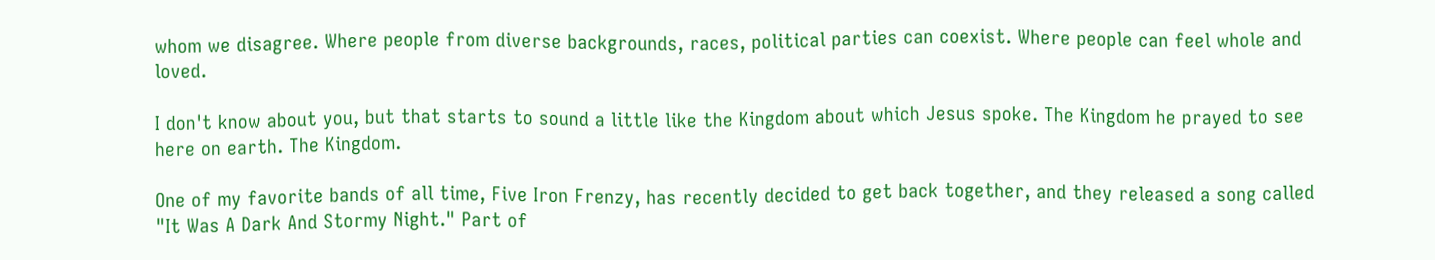whom we disagree. Where people from diverse backgrounds, races, political parties can coexist. Where people can feel whole and loved.

I don't know about you, but that starts to sound a little like the Kingdom about which Jesus spoke. The Kingdom he prayed to see here on earth. The Kingdom.

One of my favorite bands of all time, Five Iron Frenzy, has recently decided to get back together, and they released a song called "It Was A Dark And Stormy Night." Part of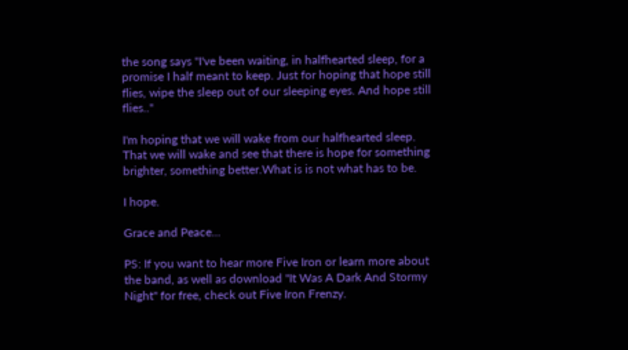the song says "I've been waiting, in halfhearted sleep, for a promise I half meant to keep. Just for hoping that hope still flies, wipe the sleep out of our sleeping eyes. And hope still flies.."

I'm hoping that we will wake from our halfhearted sleep. That we will wake and see that there is hope for something brighter, something better.What is is not what has to be.

I hope.

Grace and Peace...

PS: If you want to hear more Five Iron or learn more about the band, as well as download "It Was A Dark And Stormy Night" for free, check out Five Iron Frenzy.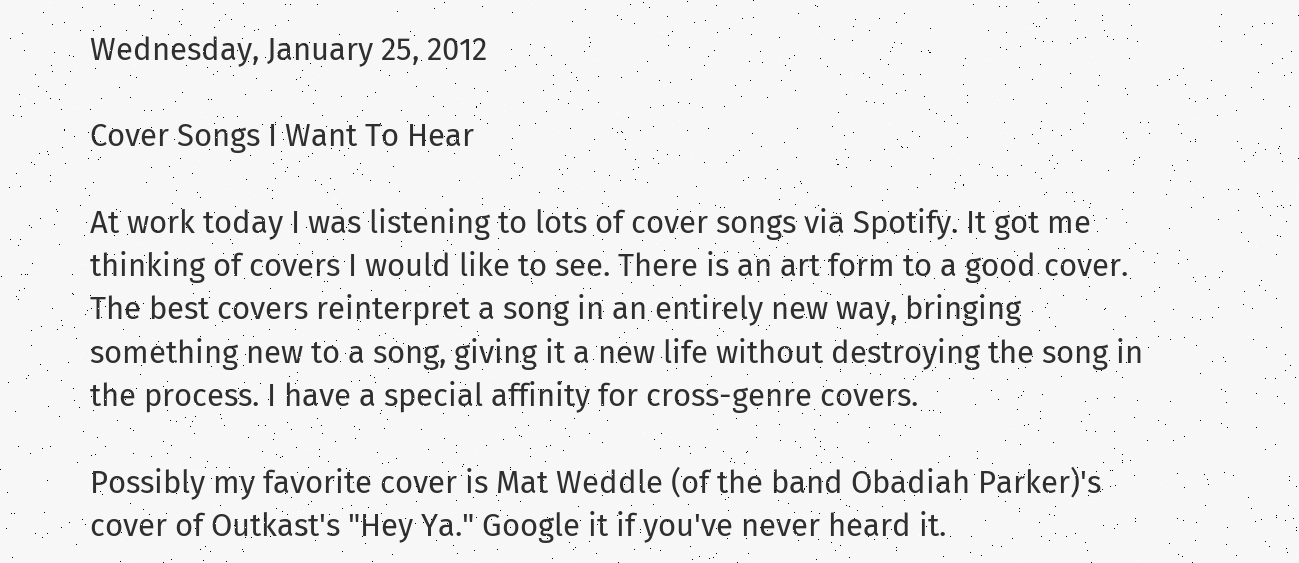Wednesday, January 25, 2012

Cover Songs I Want To Hear

At work today I was listening to lots of cover songs via Spotify. It got me thinking of covers I would like to see. There is an art form to a good cover. The best covers reinterpret a song in an entirely new way, bringing something new to a song, giving it a new life without destroying the song in the process. I have a special affinity for cross-genre covers.

Possibly my favorite cover is Mat Weddle (of the band Obadiah Parker)'s cover of Outkast's "Hey Ya." Google it if you've never heard it.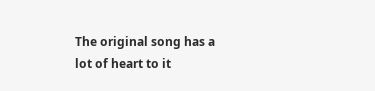The original song has a lot of heart to it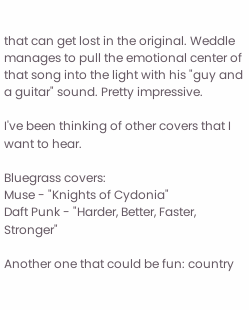that can get lost in the original. Weddle manages to pull the emotional center of that song into the light with his "guy and a guitar" sound. Pretty impressive.

I've been thinking of other covers that I want to hear.

Bluegrass covers:
Muse - "Knights of Cydonia"
Daft Punk - "Harder, Better, Faster, Stronger"

Another one that could be fun: country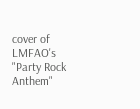cover of LMFAO's "Party Rock Anthem"